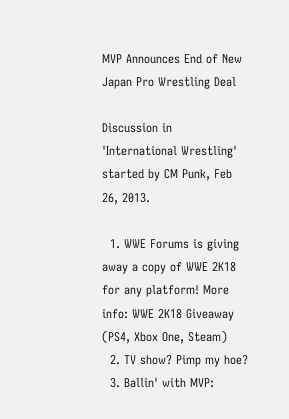MVP Announces End of New Japan Pro Wrestling Deal

Discussion in 'International Wrestling' started by CM Punk, Feb 26, 2013.

  1. WWE Forums is giving away a copy of WWE 2K18 for any platform! More info: WWE 2K18 Giveaway (PS4, Xbox One, Steam)
  2. TV show? Pimp my hoe?
  3. Ballin' with MVP: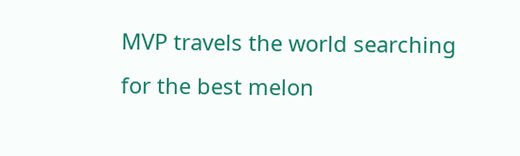MVP travels the world searching for the best melon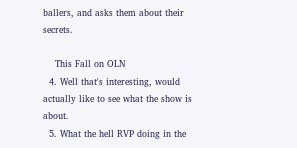ballers, and asks them about their secrets.

    This Fall on OLN
  4. Well that's interesting, would actually like to see what the show is about.
  5. What the hell RVP doing in the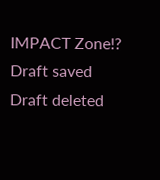IMPACT Zone!?
Draft saved Draft deleted